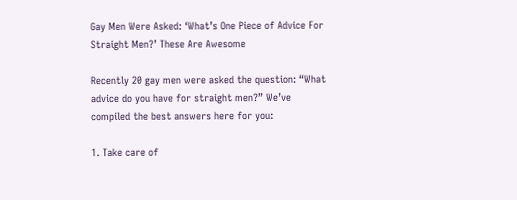Gay Men Were Asked: ‘What’s One Piece of Advice For Straight Men?’ These Are Awesome

Recently 20 gay men were asked the question: “What advice do you have for straight men?” We’ve compiled the best answers here for you:

1. Take care of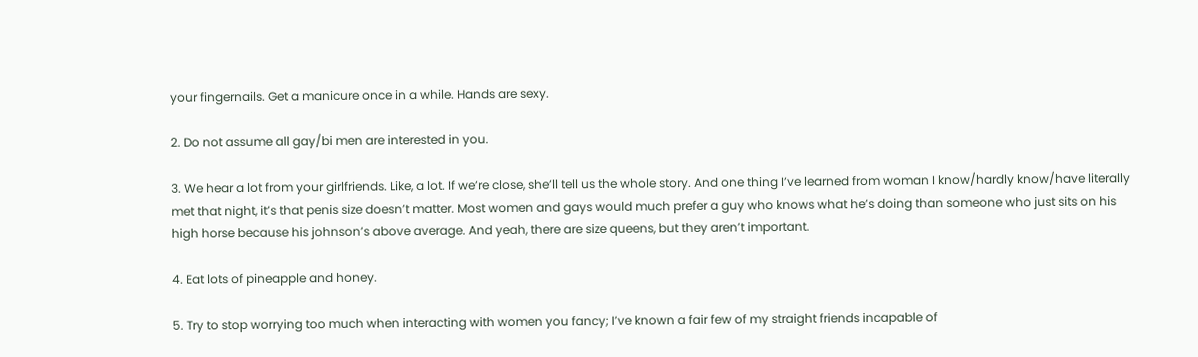your fingernails. Get a manicure once in a while. Hands are sexy.

2. Do not assume all gay/bi men are interested in you.

3. We hear a lot from your girlfriends. Like, a lot. If we’re close, she’ll tell us the whole story. And one thing I’ve learned from woman I know/hardly know/have literally met that night, it’s that penis size doesn’t matter. Most women and gays would much prefer a guy who knows what he’s doing than someone who just sits on his high horse because his johnson’s above average. And yeah, there are size queens, but they aren’t important.

4. Eat lots of pineapple and honey.

5. Try to stop worrying too much when interacting with women you fancy; I’ve known a fair few of my straight friends incapable of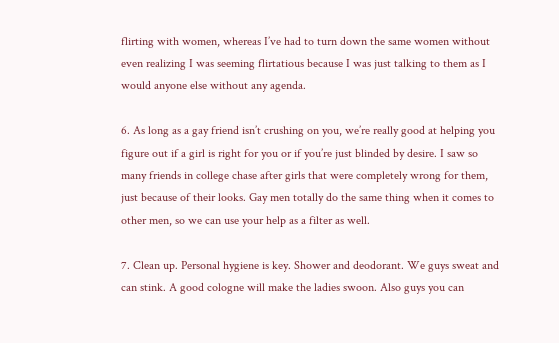flirting with women, whereas I’ve had to turn down the same women without even realizing I was seeming flirtatious because I was just talking to them as I would anyone else without any agenda.

6. As long as a gay friend isn’t crushing on you, we’re really good at helping you figure out if a girl is right for you or if you’re just blinded by desire. I saw so many friends in college chase after girls that were completely wrong for them, just because of their looks. Gay men totally do the same thing when it comes to other men, so we can use your help as a filter as well.

7. Clean up. Personal hygiene is key. Shower and deodorant. We guys sweat and can stink. A good cologne will make the ladies swoon. Also guys you can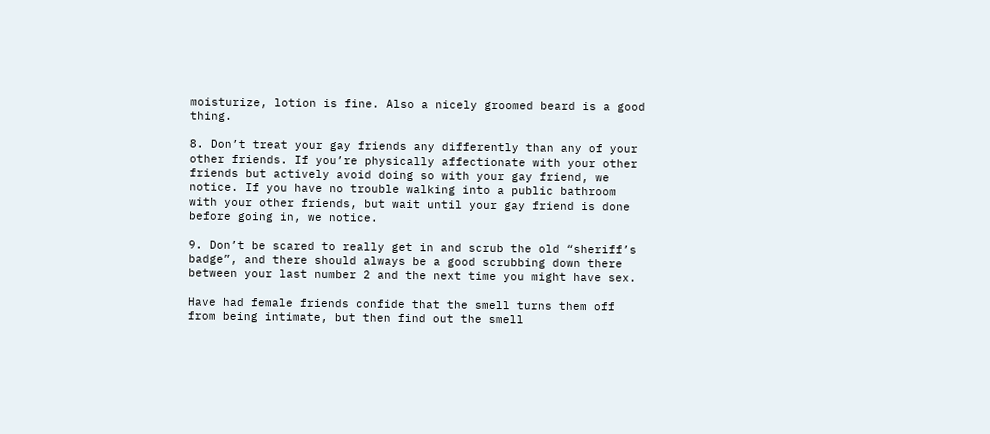moisturize, lotion is fine. Also a nicely groomed beard is a good thing.

8. Don’t treat your gay friends any differently than any of your other friends. If you’re physically affectionate with your other friends but actively avoid doing so with your gay friend, we notice. If you have no trouble walking into a public bathroom with your other friends, but wait until your gay friend is done before going in, we notice.

9. Don’t be scared to really get in and scrub the old “sheriff’s badge”, and there should always be a good scrubbing down there between your last number 2 and the next time you might have sex.

Have had female friends confide that the smell turns them off from being intimate, but then find out the smell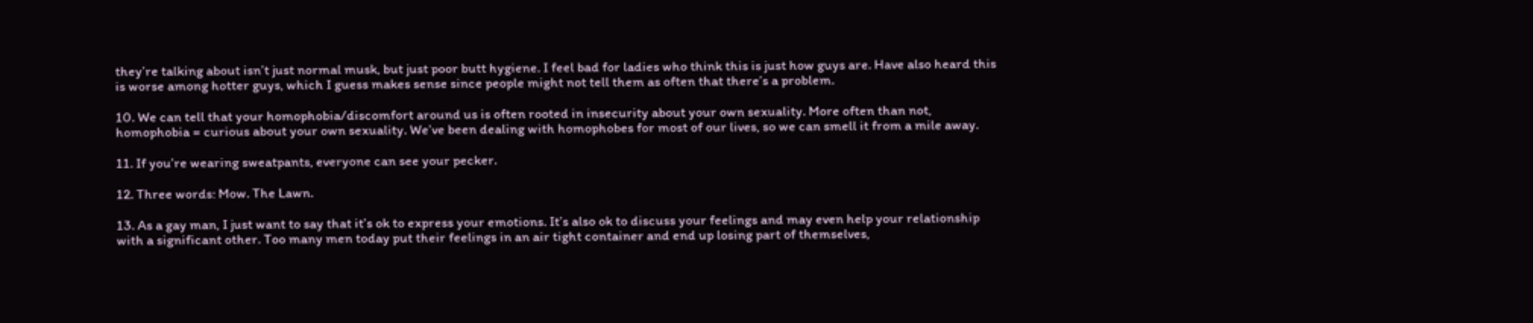they’re talking about isn’t just normal musk, but just poor butt hygiene. I feel bad for ladies who think this is just how guys are. Have also heard this is worse among hotter guys, which I guess makes sense since people might not tell them as often that there’s a problem.

10. We can tell that your homophobia/discomfort around us is often rooted in insecurity about your own sexuality. More often than not, homophobia = curious about your own sexuality. We’ve been dealing with homophobes for most of our lives, so we can smell it from a mile away.

11. If you’re wearing sweatpants, everyone can see your pecker.

12. Three words: Mow. The Lawn.

13. As a gay man, I just want to say that it’s ok to express your emotions. It’s also ok to discuss your feelings and may even help your relationship with a significant other. Too many men today put their feelings in an air tight container and end up losing part of themselves,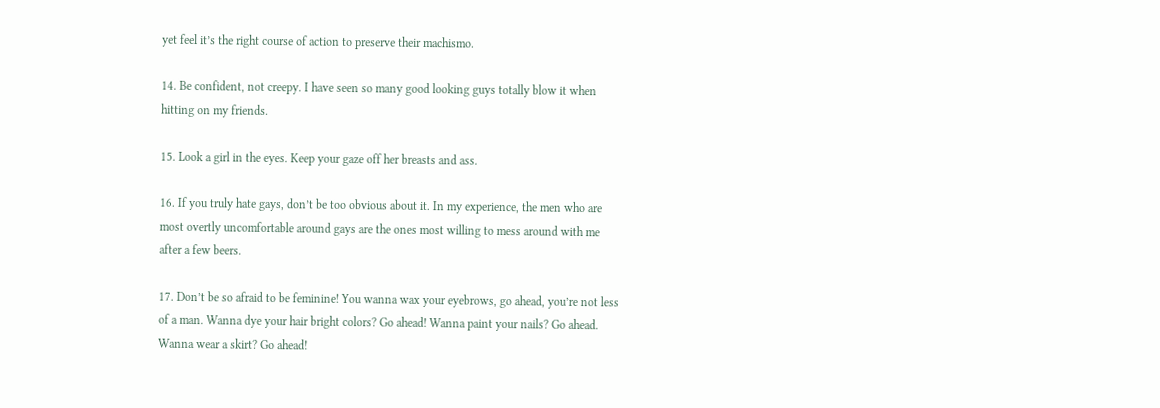yet feel it’s the right course of action to preserve their machismo.

14. Be confident, not creepy. I have seen so many good looking guys totally blow it when hitting on my friends.

15. Look a girl in the eyes. Keep your gaze off her breasts and ass.

16. If you truly hate gays, don’t be too obvious about it. In my experience, the men who are most overtly uncomfortable around gays are the ones most willing to mess around with me after a few beers.

17. Don’t be so afraid to be feminine! You wanna wax your eyebrows, go ahead, you’re not less of a man. Wanna dye your hair bright colors? Go ahead! Wanna paint your nails? Go ahead. Wanna wear a skirt? Go ahead!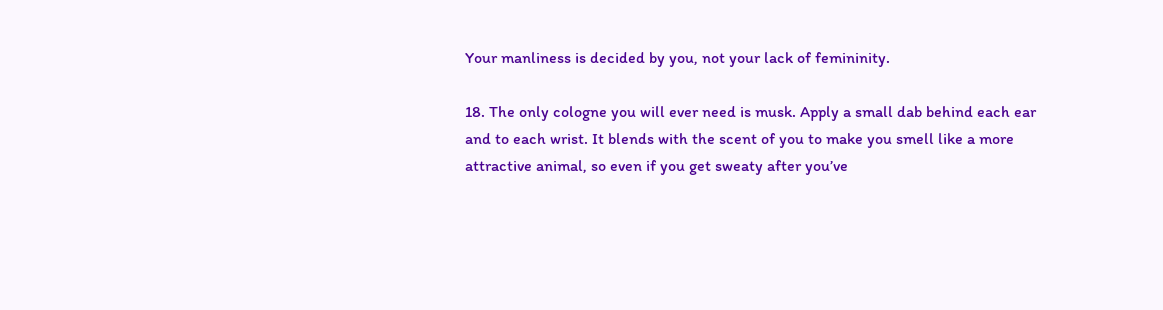Your manliness is decided by you, not your lack of femininity.

18. The only cologne you will ever need is musk. Apply a small dab behind each ear and to each wrist. It blends with the scent of you to make you smell like a more attractive animal, so even if you get sweaty after you’ve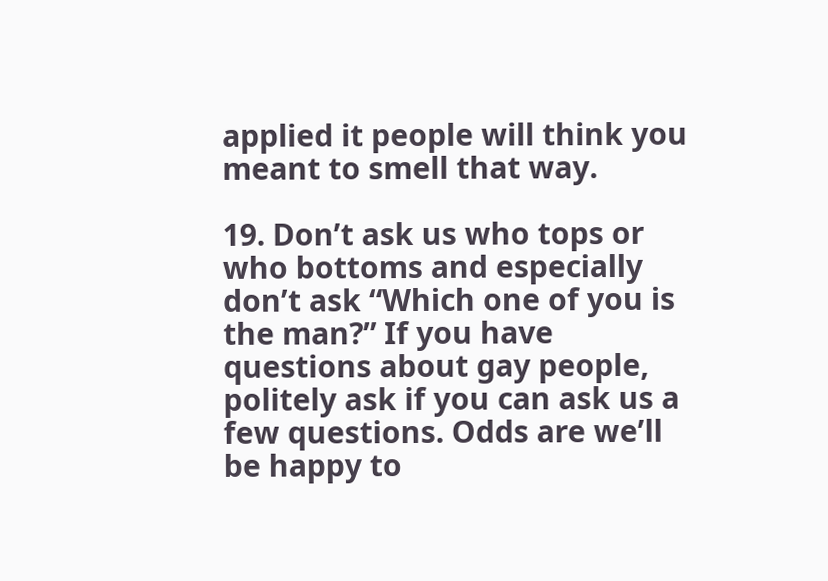applied it people will think you meant to smell that way.

19. Don’t ask us who tops or who bottoms and especially don’t ask “Which one of you is the man?” If you have questions about gay people, politely ask if you can ask us a few questions. Odds are we’ll be happy to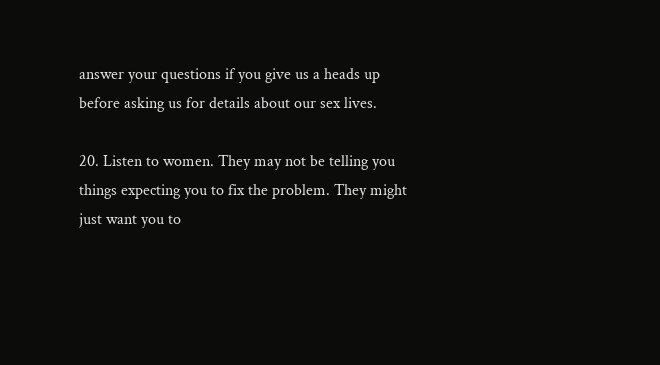answer your questions if you give us a heads up before asking us for details about our sex lives.

20. Listen to women. They may not be telling you things expecting you to fix the problem. They might just want you to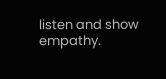listen and show empathy.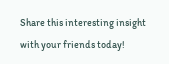Share this interesting insight with your friends today!